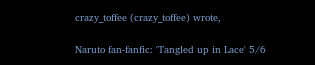crazy_toffee (crazy_toffee) wrote,

Naruto fan-fanfic: 'Tangled up in Lace' 5/6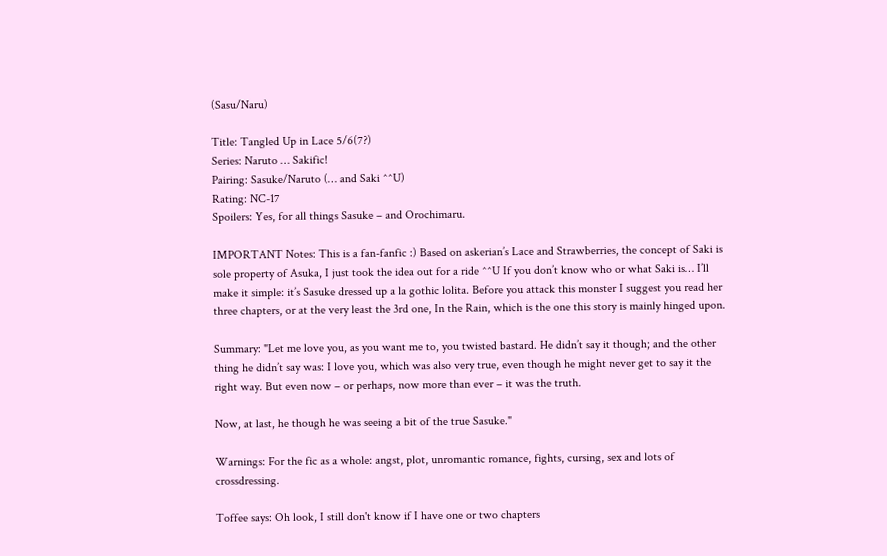(Sasu/Naru)

Title: Tangled Up in Lace 5/6(7?)
Series: Naruto … Sakific!
Pairing: Sasuke/Naruto (… and Saki ^^U)
Rating: NC-17
Spoilers: Yes, for all things Sasuke – and Orochimaru.

IMPORTANT Notes: This is a fan-fanfic :) Based on askerian’s Lace and Strawberries, the concept of Saki is sole property of Asuka, I just took the idea out for a ride ^^U If you don’t know who or what Saki is… I’ll make it simple: it’s Sasuke dressed up a la gothic lolita. Before you attack this monster I suggest you read her three chapters, or at the very least the 3rd one, In the Rain, which is the one this story is mainly hinged upon.

Summary: "Let me love you, as you want me to, you twisted bastard. He didn’t say it though; and the other thing he didn’t say was: I love you, which was also very true, even though he might never get to say it the right way. But even now – or perhaps, now more than ever – it was the truth.

Now, at last, he though he was seeing a bit of the true Sasuke."

Warnings: For the fic as a whole: angst, plot, unromantic romance, fights, cursing, sex and lots of crossdressing.

Toffee says: Oh look, I still don't know if I have one or two chapters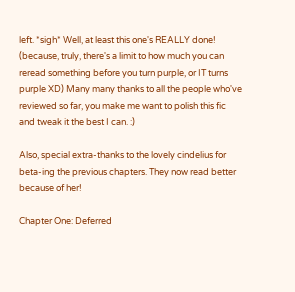left. *sigh* Well, at least this one's REALLY done! (because, truly, there's a limit to how much you can reread something before you turn purple, or IT turns purple XD) Many many thanks to all the people who've reviewed so far, you make me want to polish this fic and tweak it the best I can. :)

Also, special extra-thanks to the lovely cindelius for beta-ing the previous chapters. They now read better because of her!

Chapter One: Deferred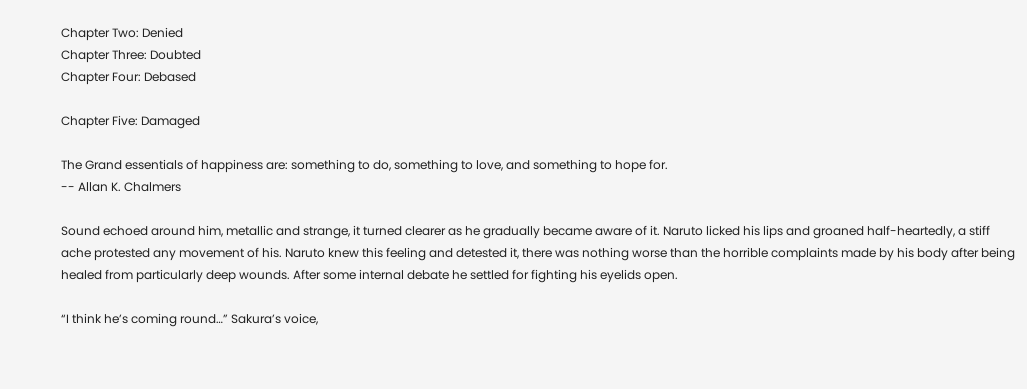Chapter Two: Denied
Chapter Three: Doubted
Chapter Four: Debased

Chapter Five: Damaged

The Grand essentials of happiness are: something to do, something to love, and something to hope for.
-- Allan K. Chalmers

Sound echoed around him, metallic and strange, it turned clearer as he gradually became aware of it. Naruto licked his lips and groaned half-heartedly, a stiff ache protested any movement of his. Naruto knew this feeling and detested it, there was nothing worse than the horrible complaints made by his body after being healed from particularly deep wounds. After some internal debate he settled for fighting his eyelids open.

“I think he’s coming round…” Sakura’s voice,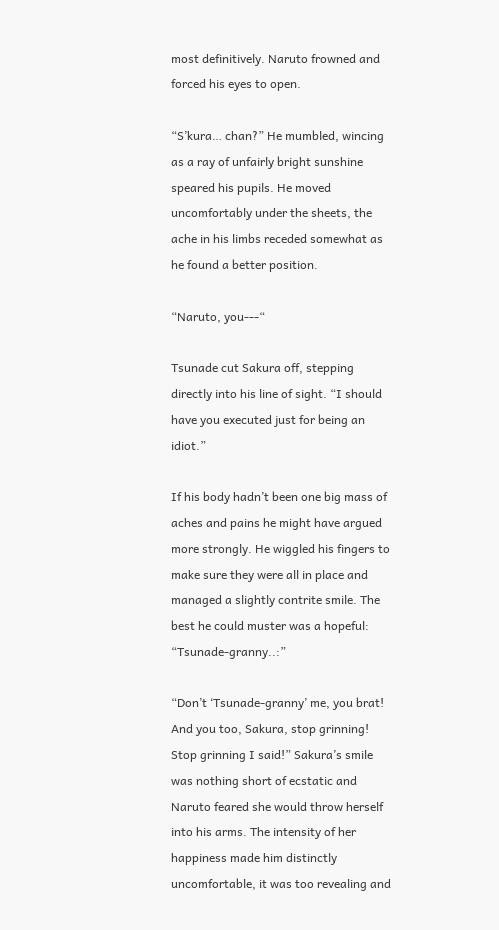most definitively. Naruto frowned and forced his eyes to open.

“S’kura… chan?” He mumbled, wincing as a ray of unfairly bright sunshine speared his pupils. He moved uncomfortably under the sheets, the ache in his limbs receded somewhat as he found a better position.

“Naruto, you---“

Tsunade cut Sakura off, stepping directly into his line of sight. “I should have you executed just for being an idiot.”

If his body hadn’t been one big mass of aches and pains he might have argued more strongly. He wiggled his fingers to make sure they were all in place and managed a slightly contrite smile. The best he could muster was a hopeful: “Tsunade-granny..:”

“Don’t ‘Tsunade-granny’ me, you brat! And you too, Sakura, stop grinning! Stop grinning I said!” Sakura’s smile was nothing short of ecstatic and Naruto feared she would throw herself into his arms. The intensity of her happiness made him distinctly uncomfortable, it was too revealing and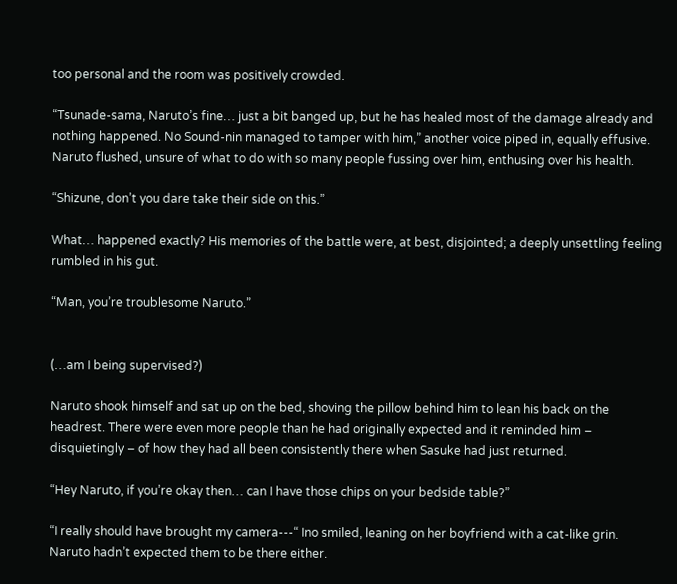too personal and the room was positively crowded.

“Tsunade-sama, Naruto’s fine… just a bit banged up, but he has healed most of the damage already and nothing happened. No Sound-nin managed to tamper with him,” another voice piped in, equally effusive. Naruto flushed, unsure of what to do with so many people fussing over him, enthusing over his health.

“Shizune, don’t you dare take their side on this.”

What… happened exactly? His memories of the battle were, at best, disjointed; a deeply unsettling feeling rumbled in his gut.

“Man, you’re troublesome Naruto.”


(…am I being supervised?)

Naruto shook himself and sat up on the bed, shoving the pillow behind him to lean his back on the headrest. There were even more people than he had originally expected and it reminded him – disquietingly – of how they had all been consistently there when Sasuke had just returned.

“Hey Naruto, if you’re okay then… can I have those chips on your bedside table?”

“I really should have brought my camera---“ Ino smiled, leaning on her boyfriend with a cat-like grin. Naruto hadn’t expected them to be there either.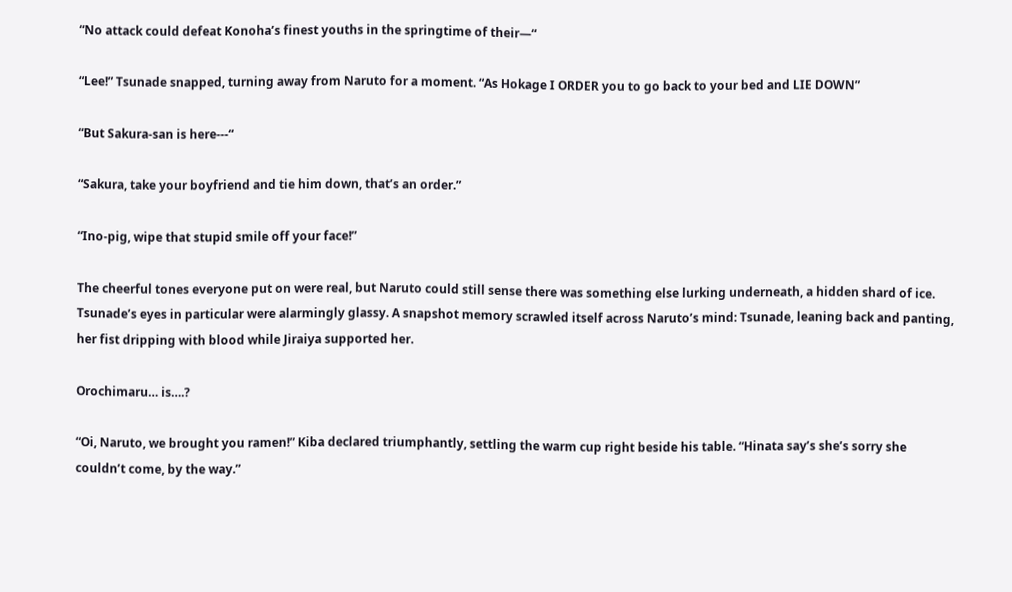“No attack could defeat Konoha’s finest youths in the springtime of their—“

“Lee!” Tsunade snapped, turning away from Naruto for a moment. “As Hokage I ORDER you to go back to your bed and LIE DOWN”

“But Sakura-san is here---“

“Sakura, take your boyfriend and tie him down, that’s an order.”

“Ino-pig, wipe that stupid smile off your face!”

The cheerful tones everyone put on were real, but Naruto could still sense there was something else lurking underneath, a hidden shard of ice. Tsunade’s eyes in particular were alarmingly glassy. A snapshot memory scrawled itself across Naruto’s mind: Tsunade, leaning back and panting, her fist dripping with blood while Jiraiya supported her.

Orochimaru… is….?

“Oi, Naruto, we brought you ramen!” Kiba declared triumphantly, settling the warm cup right beside his table. “Hinata say’s she’s sorry she couldn’t come, by the way.”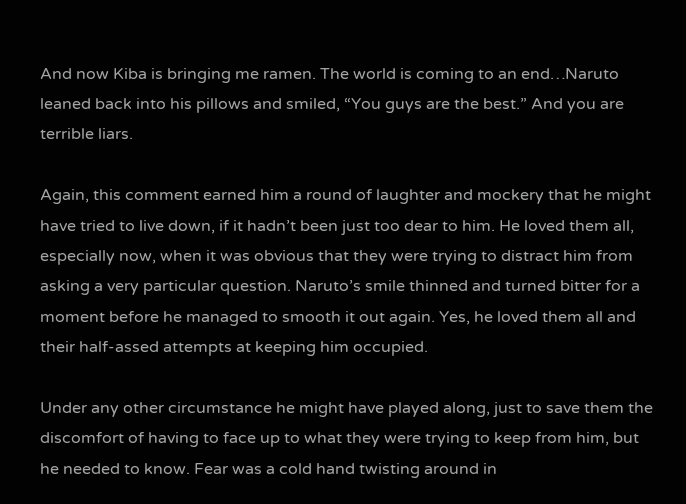And now Kiba is bringing me ramen. The world is coming to an end…Naruto leaned back into his pillows and smiled, “You guys are the best.” And you are terrible liars.

Again, this comment earned him a round of laughter and mockery that he might have tried to live down, if it hadn’t been just too dear to him. He loved them all, especially now, when it was obvious that they were trying to distract him from asking a very particular question. Naruto’s smile thinned and turned bitter for a moment before he managed to smooth it out again. Yes, he loved them all and their half-assed attempts at keeping him occupied.

Under any other circumstance he might have played along, just to save them the discomfort of having to face up to what they were trying to keep from him, but he needed to know. Fear was a cold hand twisting around in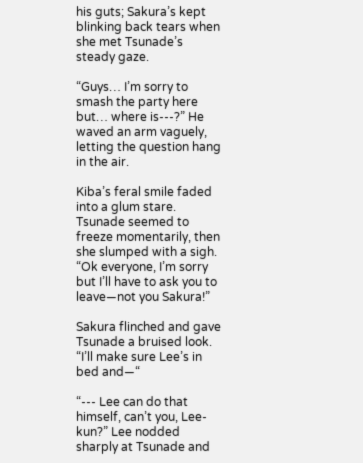his guts; Sakura’s kept blinking back tears when she met Tsunade’s steady gaze.

“Guys… I’m sorry to smash the party here but… where is---?” He waved an arm vaguely, letting the question hang in the air.

Kiba’s feral smile faded into a glum stare. Tsunade seemed to freeze momentarily, then she slumped with a sigh. “Ok everyone, I’m sorry but I’ll have to ask you to leave—not you Sakura!”

Sakura flinched and gave Tsunade a bruised look. “I’ll make sure Lee’s in bed and—“

“--- Lee can do that himself, can’t you, Lee-kun?” Lee nodded sharply at Tsunade and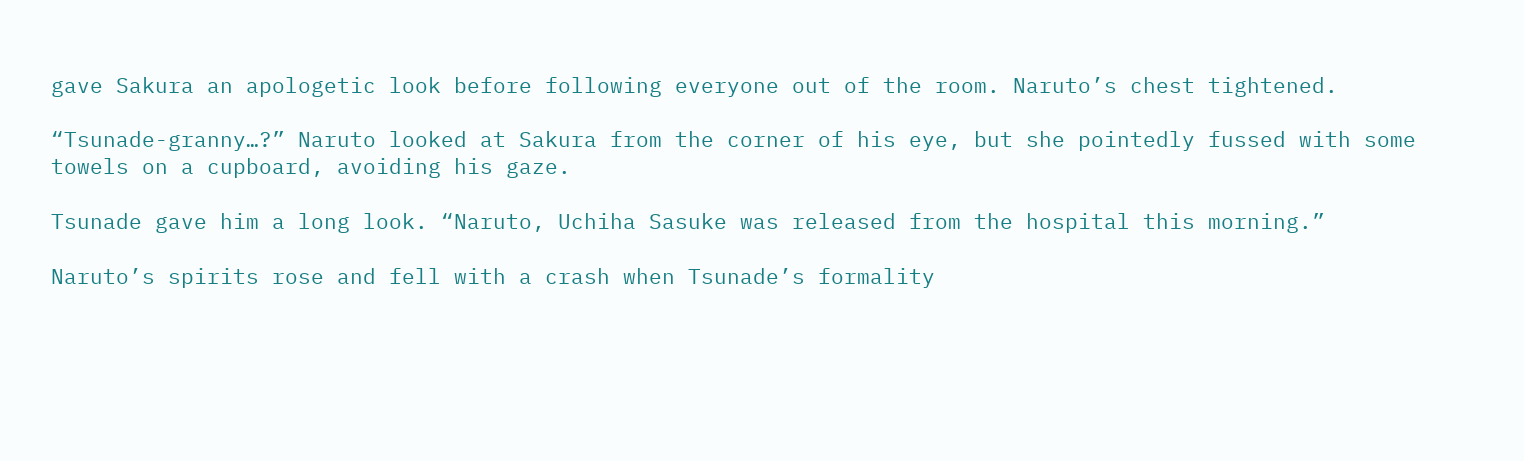gave Sakura an apologetic look before following everyone out of the room. Naruto’s chest tightened.

“Tsunade-granny…?” Naruto looked at Sakura from the corner of his eye, but she pointedly fussed with some towels on a cupboard, avoiding his gaze.

Tsunade gave him a long look. “Naruto, Uchiha Sasuke was released from the hospital this morning.”

Naruto’s spirits rose and fell with a crash when Tsunade’s formality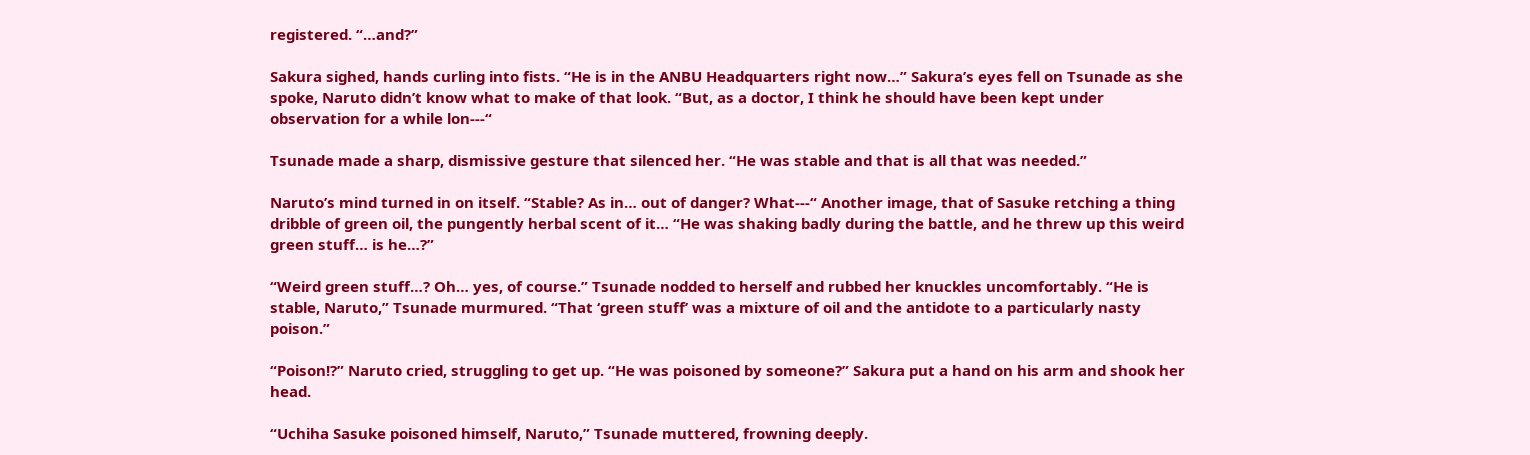registered. “…and?”

Sakura sighed, hands curling into fists. “He is in the ANBU Headquarters right now…” Sakura’s eyes fell on Tsunade as she spoke, Naruto didn’t know what to make of that look. “But, as a doctor, I think he should have been kept under observation for a while lon---“

Tsunade made a sharp, dismissive gesture that silenced her. “He was stable and that is all that was needed.”

Naruto’s mind turned in on itself. “Stable? As in… out of danger? What---“ Another image, that of Sasuke retching a thing dribble of green oil, the pungently herbal scent of it… “He was shaking badly during the battle, and he threw up this weird green stuff… is he…?”

“Weird green stuff…? Oh… yes, of course.” Tsunade nodded to herself and rubbed her knuckles uncomfortably. “He is stable, Naruto,” Tsunade murmured. “That ‘green stuff’ was a mixture of oil and the antidote to a particularly nasty poison.”

“Poison!?” Naruto cried, struggling to get up. “He was poisoned by someone?” Sakura put a hand on his arm and shook her head.

“Uchiha Sasuke poisoned himself, Naruto,” Tsunade muttered, frowning deeply.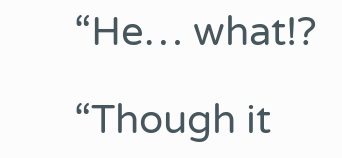“He… what!?

“Though it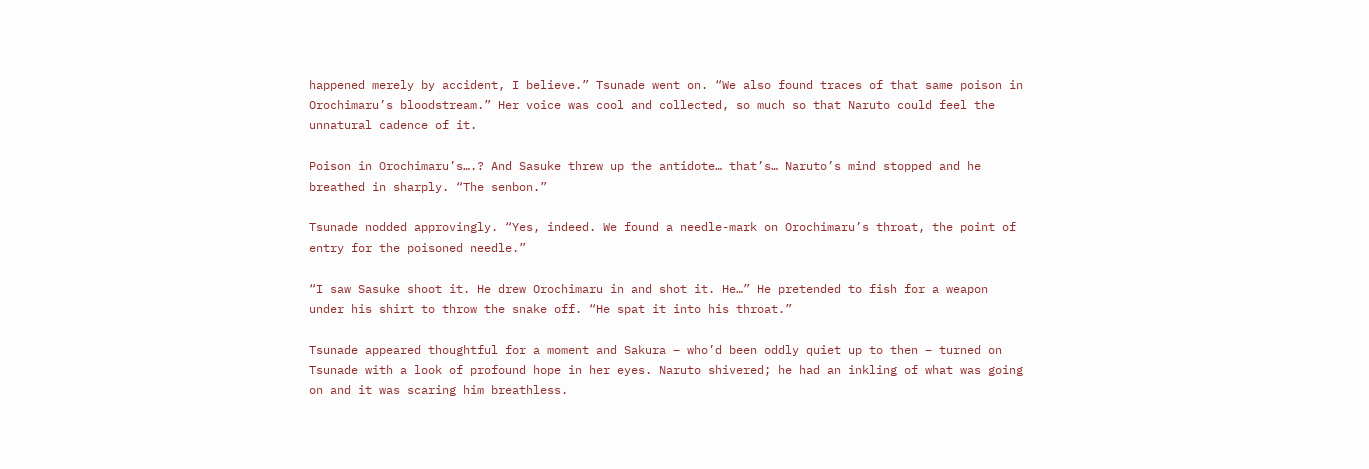happened merely by accident, I believe.” Tsunade went on. “We also found traces of that same poison in Orochimaru’s bloodstream.” Her voice was cool and collected, so much so that Naruto could feel the unnatural cadence of it.

Poison in Orochimaru’s….? And Sasuke threw up the antidote… that’s… Naruto’s mind stopped and he breathed in sharply. “The senbon.”

Tsunade nodded approvingly. “Yes, indeed. We found a needle-mark on Orochimaru’s throat, the point of entry for the poisoned needle.”

“I saw Sasuke shoot it. He drew Orochimaru in and shot it. He…” He pretended to fish for a weapon under his shirt to throw the snake off. “He spat it into his throat.”

Tsunade appeared thoughtful for a moment and Sakura – who’d been oddly quiet up to then – turned on Tsunade with a look of profound hope in her eyes. Naruto shivered; he had an inkling of what was going on and it was scaring him breathless.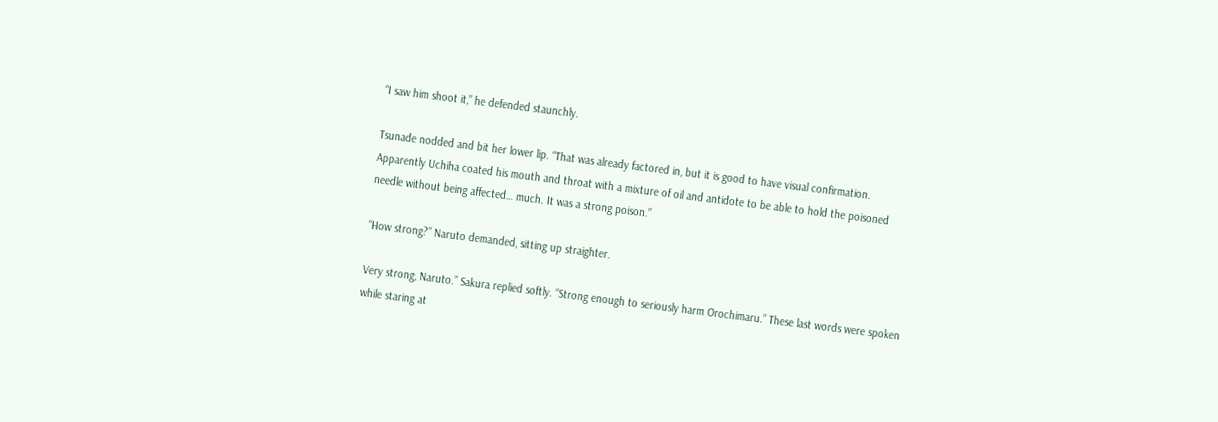“I saw him shoot it,” he defended staunchly.

Tsunade nodded and bit her lower lip. “That was already factored in, but it is good to have visual confirmation. Apparently Uchiha coated his mouth and throat with a mixture of oil and antidote to be able to hold the poisoned needle without being affected… much. It was a strong poison.”

“How strong?” Naruto demanded, sitting up straighter.

Very strong, Naruto.” Sakura replied softly. “Strong enough to seriously harm Orochimaru.” These last words were spoken while staring at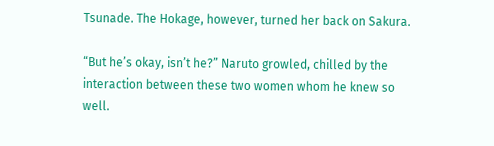Tsunade. The Hokage, however, turned her back on Sakura.

“But he’s okay, isn’t he?” Naruto growled, chilled by the interaction between these two women whom he knew so well.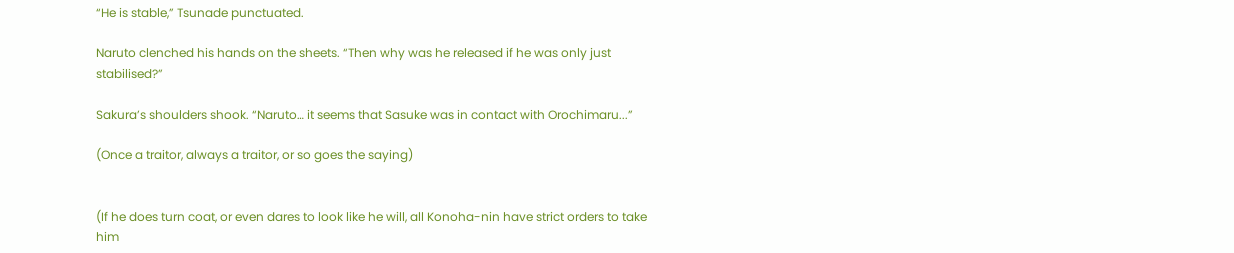“He is stable,” Tsunade punctuated.

Naruto clenched his hands on the sheets. “Then why was he released if he was only just stabilised?”

Sakura’s shoulders shook. “Naruto… it seems that Sasuke was in contact with Orochimaru...”

(Once a traitor, always a traitor, or so goes the saying)


(If he does turn coat, or even dares to look like he will, all Konoha-nin have strict orders to take him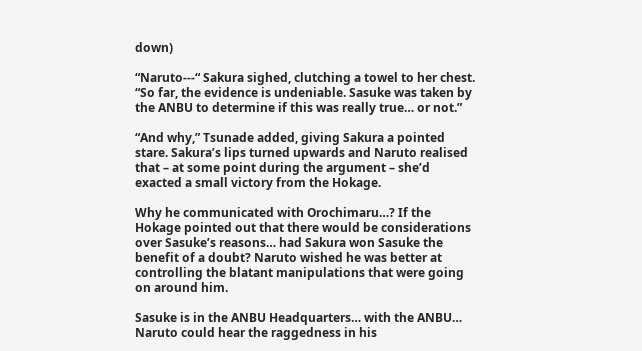down)

“Naruto---“ Sakura sighed, clutching a towel to her chest. “So far, the evidence is undeniable. Sasuke was taken by the ANBU to determine if this was really true… or not.”

“And why,” Tsunade added, giving Sakura a pointed stare. Sakura’s lips turned upwards and Naruto realised that – at some point during the argument – she’d exacted a small victory from the Hokage.

Why he communicated with Orochimaru…? If the Hokage pointed out that there would be considerations over Sasuke’s reasons… had Sakura won Sasuke the benefit of a doubt? Naruto wished he was better at controlling the blatant manipulations that were going on around him.

Sasuke is in the ANBU Headquarters… with the ANBU… Naruto could hear the raggedness in his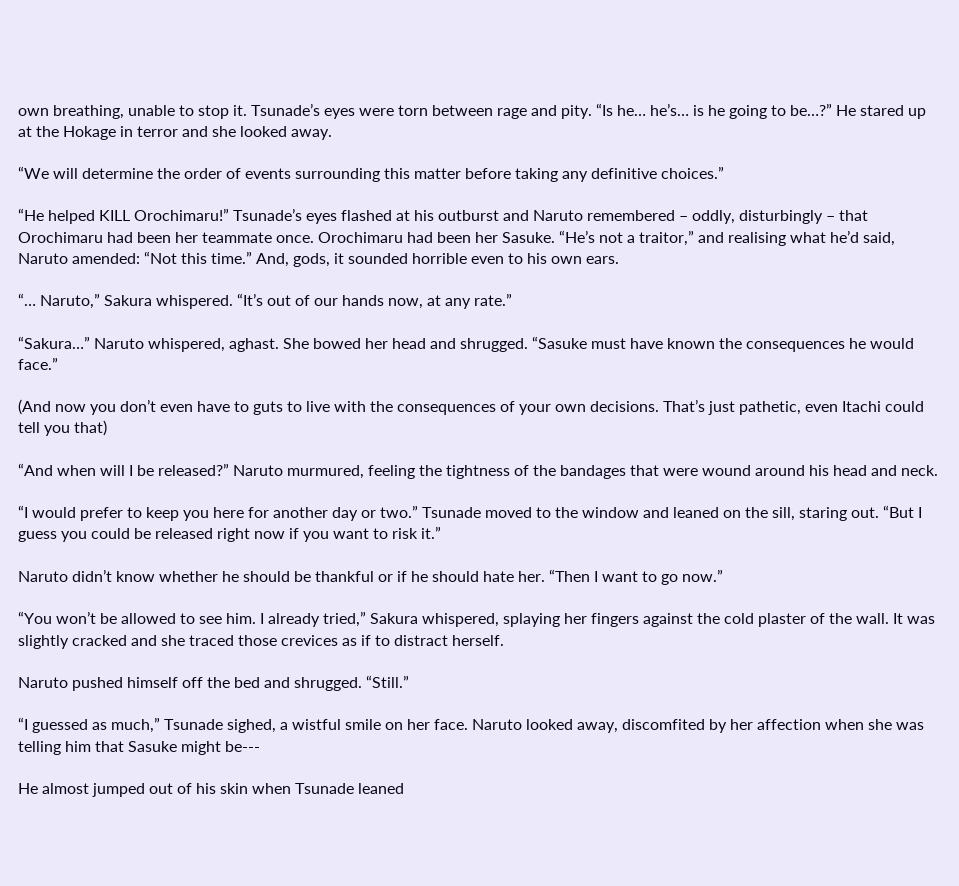own breathing, unable to stop it. Tsunade’s eyes were torn between rage and pity. “Is he… he’s… is he going to be…?” He stared up at the Hokage in terror and she looked away.

“We will determine the order of events surrounding this matter before taking any definitive choices.”

“He helped KILL Orochimaru!” Tsunade’s eyes flashed at his outburst and Naruto remembered – oddly, disturbingly – that Orochimaru had been her teammate once. Orochimaru had been her Sasuke. “He’s not a traitor,” and realising what he’d said, Naruto amended: “Not this time.” And, gods, it sounded horrible even to his own ears.

“… Naruto,” Sakura whispered. “It’s out of our hands now, at any rate.”

“Sakura…” Naruto whispered, aghast. She bowed her head and shrugged. “Sasuke must have known the consequences he would face.”

(And now you don’t even have to guts to live with the consequences of your own decisions. That’s just pathetic, even Itachi could tell you that)

“And when will I be released?” Naruto murmured, feeling the tightness of the bandages that were wound around his head and neck.

“I would prefer to keep you here for another day or two.” Tsunade moved to the window and leaned on the sill, staring out. “But I guess you could be released right now if you want to risk it.”

Naruto didn’t know whether he should be thankful or if he should hate her. “Then I want to go now.”

“You won’t be allowed to see him. I already tried,” Sakura whispered, splaying her fingers against the cold plaster of the wall. It was slightly cracked and she traced those crevices as if to distract herself.

Naruto pushed himself off the bed and shrugged. “Still.”

“I guessed as much,” Tsunade sighed, a wistful smile on her face. Naruto looked away, discomfited by her affection when she was telling him that Sasuke might be---

He almost jumped out of his skin when Tsunade leaned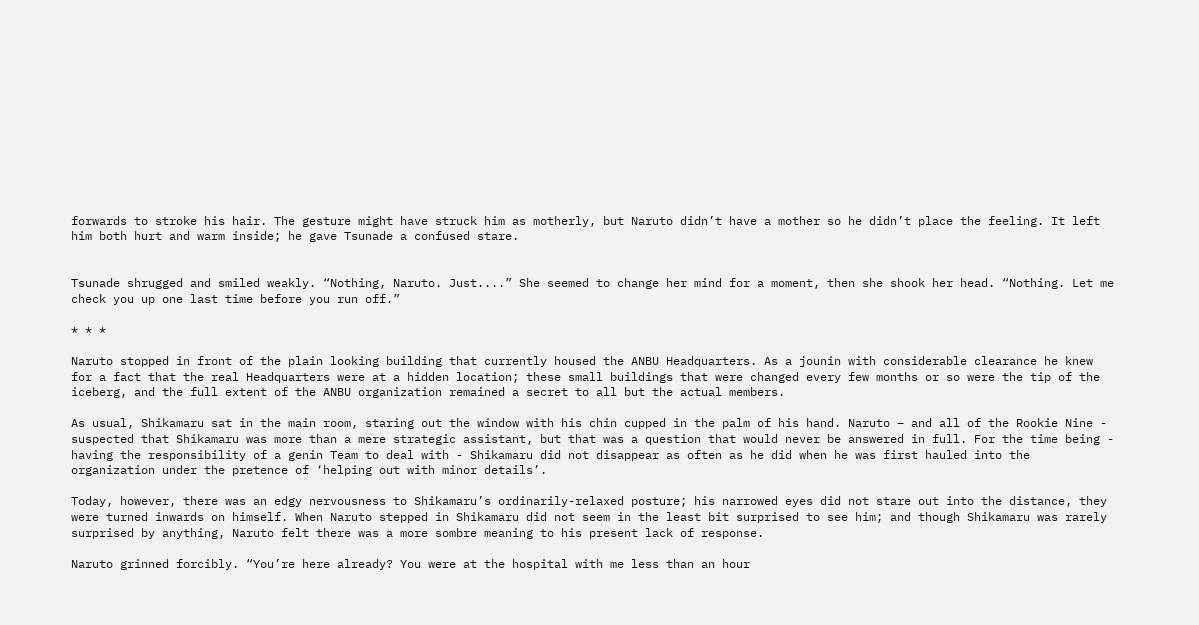forwards to stroke his hair. The gesture might have struck him as motherly, but Naruto didn’t have a mother so he didn’t place the feeling. It left him both hurt and warm inside; he gave Tsunade a confused stare.


Tsunade shrugged and smiled weakly. “Nothing, Naruto. Just....” She seemed to change her mind for a moment, then she shook her head. “Nothing. Let me check you up one last time before you run off.”

* * *

Naruto stopped in front of the plain looking building that currently housed the ANBU Headquarters. As a jounin with considerable clearance he knew for a fact that the real Headquarters were at a hidden location; these small buildings that were changed every few months or so were the tip of the iceberg, and the full extent of the ANBU organization remained a secret to all but the actual members.

As usual, Shikamaru sat in the main room, staring out the window with his chin cupped in the palm of his hand. Naruto – and all of the Rookie Nine - suspected that Shikamaru was more than a mere strategic assistant, but that was a question that would never be answered in full. For the time being - having the responsibility of a genin Team to deal with - Shikamaru did not disappear as often as he did when he was first hauled into the organization under the pretence of ‘helping out with minor details’.

Today, however, there was an edgy nervousness to Shikamaru’s ordinarily-relaxed posture; his narrowed eyes did not stare out into the distance, they were turned inwards on himself. When Naruto stepped in Shikamaru did not seem in the least bit surprised to see him; and though Shikamaru was rarely surprised by anything, Naruto felt there was a more sombre meaning to his present lack of response.

Naruto grinned forcibly. “You’re here already? You were at the hospital with me less than an hour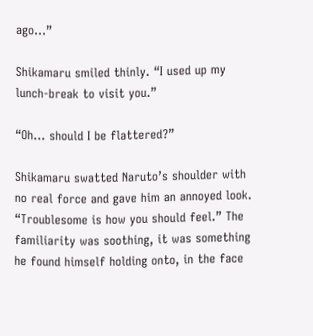ago…”

Shikamaru smiled thinly. “I used up my lunch-break to visit you.”

“Oh… should I be flattered?”

Shikamaru swatted Naruto’s shoulder with no real force and gave him an annoyed look. “Troublesome is how you should feel.” The familiarity was soothing, it was something he found himself holding onto, in the face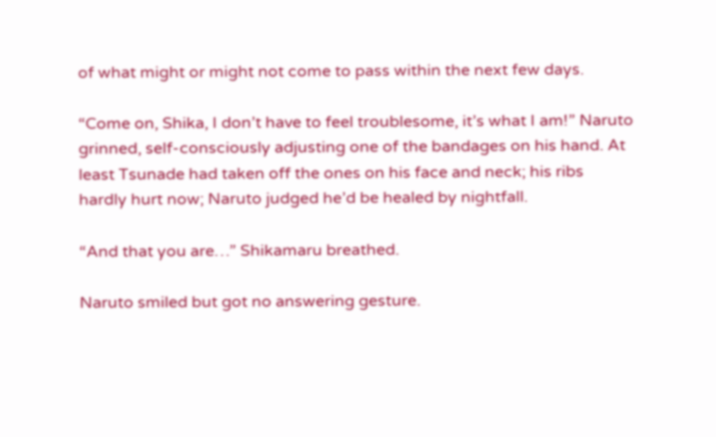of what might or might not come to pass within the next few days.

“Come on, Shika, I don’t have to feel troublesome, it’s what I am!” Naruto grinned, self-consciously adjusting one of the bandages on his hand. At least Tsunade had taken off the ones on his face and neck; his ribs hardly hurt now; Naruto judged he’d be healed by nightfall.

“And that you are…” Shikamaru breathed.

Naruto smiled but got no answering gesture.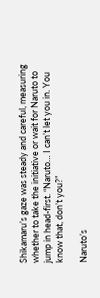Shikamaru’s gaze was steady and careful, measuring whether to take the initiative or wait for Naruto to jump in head-first. “Naruto… I can’t let you in. You know that, don’t you?”

Naruto’s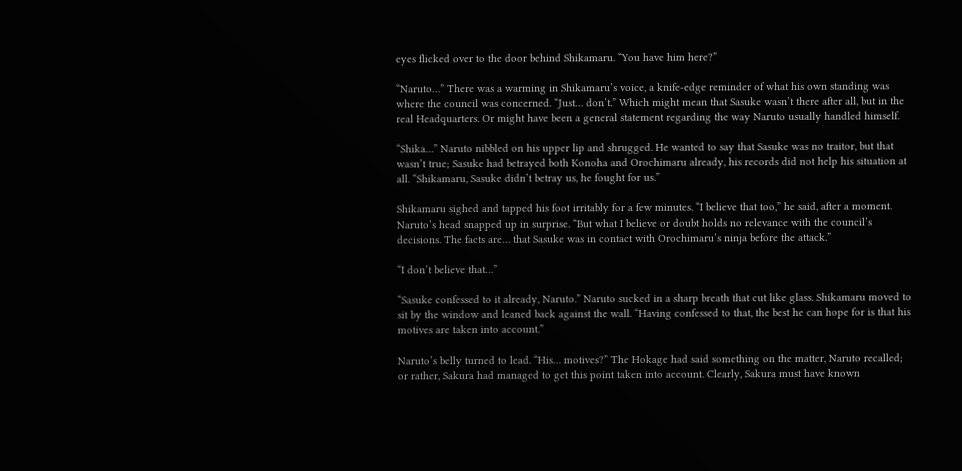eyes flicked over to the door behind Shikamaru. “You have him here?”

“Naruto…” There was a warming in Shikamaru’s voice, a knife-edge reminder of what his own standing was where the council was concerned. “Just… don’t.” Which might mean that Sasuke wasn’t there after all, but in the real Headquarters. Or might have been a general statement regarding the way Naruto usually handled himself.

“Shika…” Naruto nibbled on his upper lip and shrugged. He wanted to say that Sasuke was no traitor, but that wasn’t true; Sasuke had betrayed both Konoha and Orochimaru already, his records did not help his situation at all. “Shikamaru, Sasuke didn’t betray us, he fought for us.”

Shikamaru sighed and tapped his foot irritably for a few minutes. “I believe that too,” he said, after a moment. Naruto’s head snapped up in surprise. “But what I believe or doubt holds no relevance with the council’s decisions. The facts are… that Sasuke was in contact with Orochimaru’s ninja before the attack.”

“I don’t believe that…”

“Sasuke confessed to it already, Naruto.” Naruto sucked in a sharp breath that cut like glass. Shikamaru moved to sit by the window and leaned back against the wall. “Having confessed to that, the best he can hope for is that his motives are taken into account.”

Naruto’s belly turned to lead. “His… motives?” The Hokage had said something on the matter, Naruto recalled; or rather, Sakura had managed to get this point taken into account. Clearly, Sakura must have known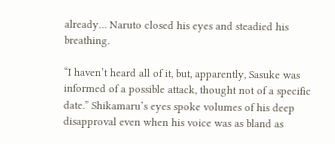already… Naruto closed his eyes and steadied his breathing.

“I haven’t heard all of it, but, apparently, Sasuke was informed of a possible attack, thought not of a specific date.” Shikamaru’s eyes spoke volumes of his deep disapproval even when his voice was as bland as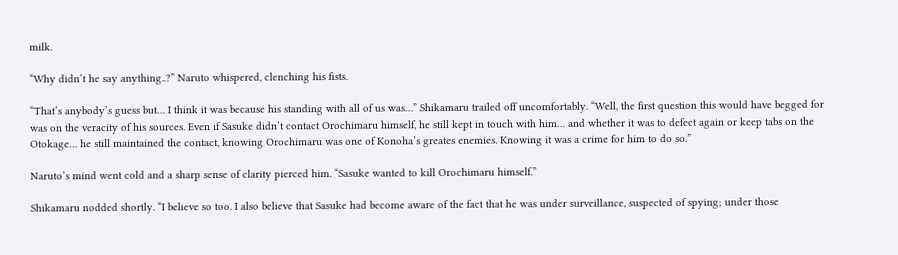milk.

“Why didn’t he say anything..?” Naruto whispered, clenching his fists.

“That’s anybody’s guess but… I think it was because his standing with all of us was…” Shikamaru trailed off uncomfortably. “Well, the first question this would have begged for was on the veracity of his sources. Even if Sasuke didn’t contact Orochimaru himself, he still kept in touch with him… and whether it was to defect again or keep tabs on the Otokage… he still maintained the contact, knowing Orochimaru was one of Konoha’s greates enemies. Knowing it was a crime for him to do so.”

Naruto’s mind went cold and a sharp sense of clarity pierced him. “Sasuke wanted to kill Orochimaru himself.”

Shikamaru nodded shortly. “I believe so too. I also believe that Sasuke had become aware of the fact that he was under surveillance, suspected of spying; under those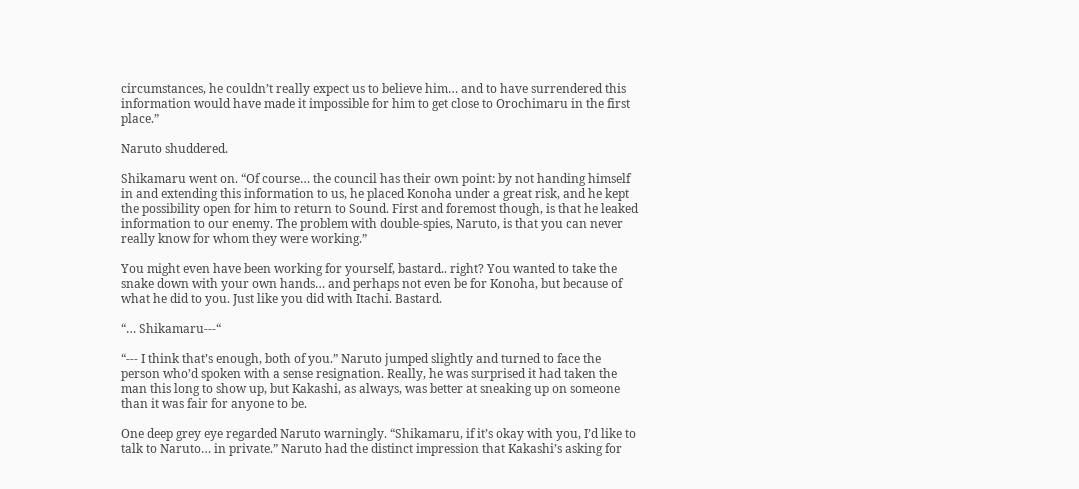circumstances, he couldn’t really expect us to believe him… and to have surrendered this information would have made it impossible for him to get close to Orochimaru in the first place.”

Naruto shuddered.

Shikamaru went on. “Of course… the council has their own point: by not handing himself in and extending this information to us, he placed Konoha under a great risk, and he kept the possibility open for him to return to Sound. First and foremost though, is that he leaked information to our enemy. The problem with double-spies, Naruto, is that you can never really know for whom they were working.”

You might even have been working for yourself, bastard.. right? You wanted to take the snake down with your own hands… and perhaps not even be for Konoha, but because of what he did to you. Just like you did with Itachi. Bastard.

“… Shikamaru---“

“--- I think that’s enough, both of you.” Naruto jumped slightly and turned to face the person who’d spoken with a sense resignation. Really, he was surprised it had taken the man this long to show up, but Kakashi, as always, was better at sneaking up on someone than it was fair for anyone to be.

One deep grey eye regarded Naruto warningly. “Shikamaru, if it’s okay with you, I’d like to talk to Naruto… in private.” Naruto had the distinct impression that Kakashi’s asking for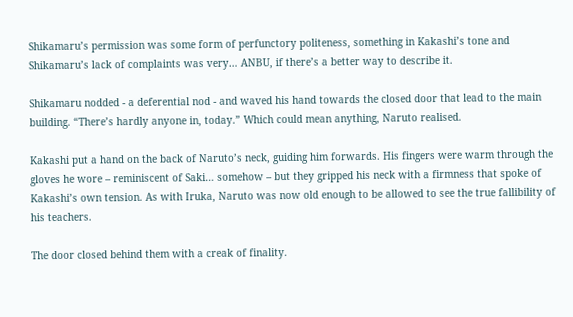Shikamaru’s permission was some form of perfunctory politeness, something in Kakashi’s tone and Shikamaru’s lack of complaints was very… ANBU, if there’s a better way to describe it.

Shikamaru nodded - a deferential nod - and waved his hand towards the closed door that lead to the main building. “There’s hardly anyone in, today.” Which could mean anything, Naruto realised.

Kakashi put a hand on the back of Naruto’s neck, guiding him forwards. His fingers were warm through the gloves he wore – reminiscent of Saki… somehow – but they gripped his neck with a firmness that spoke of Kakashi’s own tension. As with Iruka, Naruto was now old enough to be allowed to see the true fallibility of his teachers.

The door closed behind them with a creak of finality.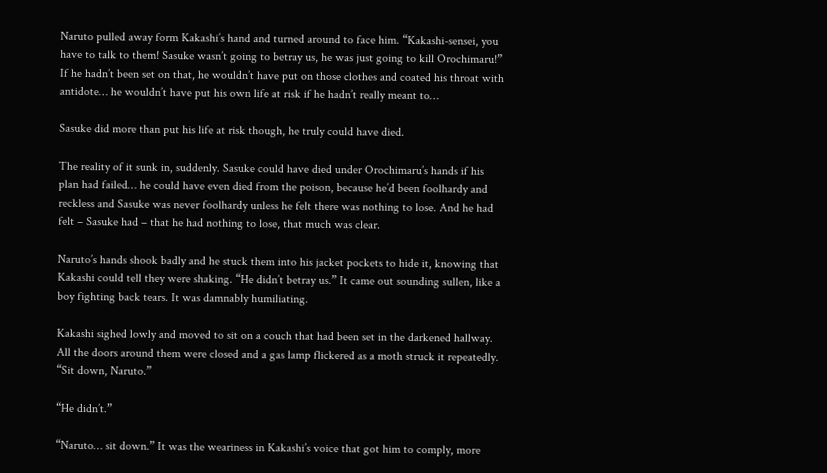Naruto pulled away form Kakashi’s hand and turned around to face him. “Kakashi-sensei, you have to talk to them! Sasuke wasn’t going to betray us, he was just going to kill Orochimaru!” If he hadn’t been set on that, he wouldn’t have put on those clothes and coated his throat with antidote… he wouldn’t have put his own life at risk if he hadn’t really meant to…

Sasuke did more than put his life at risk though, he truly could have died.

The reality of it sunk in, suddenly. Sasuke could have died under Orochimaru’s hands if his plan had failed… he could have even died from the poison, because he’d been foolhardy and reckless and Sasuke was never foolhardy unless he felt there was nothing to lose. And he had felt – Sasuke had – that he had nothing to lose, that much was clear.

Naruto’s hands shook badly and he stuck them into his jacket pockets to hide it, knowing that Kakashi could tell they were shaking. “He didn’t betray us.” It came out sounding sullen, like a boy fighting back tears. It was damnably humiliating.

Kakashi sighed lowly and moved to sit on a couch that had been set in the darkened hallway. All the doors around them were closed and a gas lamp flickered as a moth struck it repeatedly. “Sit down, Naruto.”

“He didn’t.”

“Naruto… sit down.” It was the weariness in Kakashi’s voice that got him to comply, more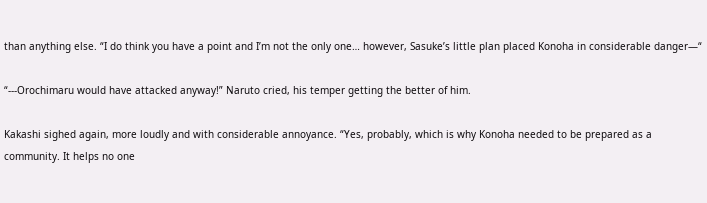than anything else. “I do think you have a point and I’m not the only one… however, Sasuke’s little plan placed Konoha in considerable danger—“

“---Orochimaru would have attacked anyway!” Naruto cried, his temper getting the better of him.

Kakashi sighed again, more loudly and with considerable annoyance. “Yes, probably, which is why Konoha needed to be prepared as a community. It helps no one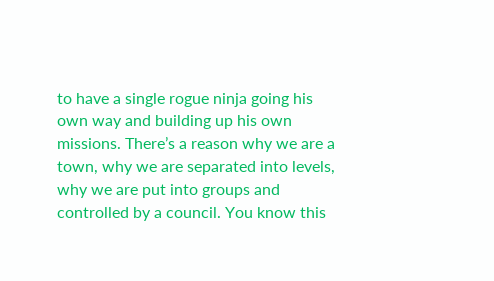to have a single rogue ninja going his own way and building up his own missions. There’s a reason why we are a town, why we are separated into levels, why we are put into groups and controlled by a council. You know this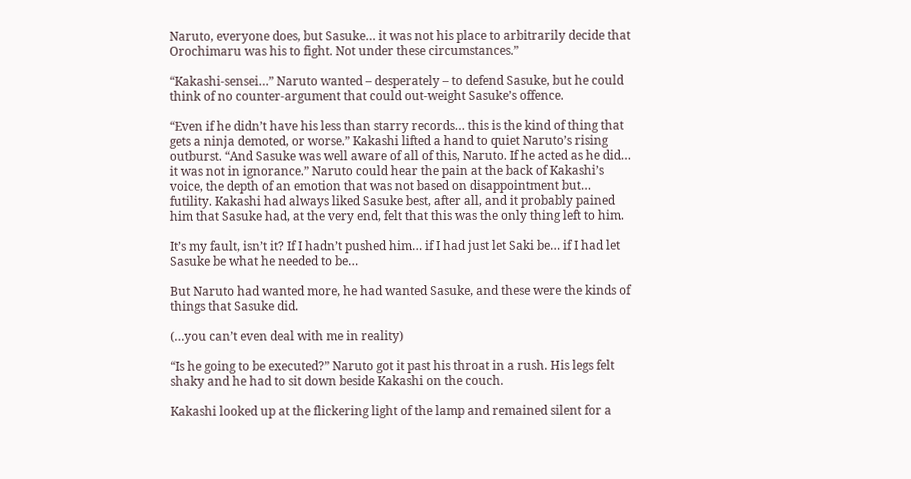Naruto, everyone does, but Sasuke… it was not his place to arbitrarily decide that Orochimaru was his to fight. Not under these circumstances.”

“Kakashi-sensei…” Naruto wanted – desperately – to defend Sasuke, but he could think of no counter-argument that could out-weight Sasuke’s offence.

“Even if he didn’t have his less than starry records… this is the kind of thing that gets a ninja demoted, or worse.” Kakashi lifted a hand to quiet Naruto’s rising outburst. “And Sasuke was well aware of all of this, Naruto. If he acted as he did… it was not in ignorance.” Naruto could hear the pain at the back of Kakashi’s voice, the depth of an emotion that was not based on disappointment but… futility. Kakashi had always liked Sasuke best, after all, and it probably pained him that Sasuke had, at the very end, felt that this was the only thing left to him.

It’s my fault, isn’t it? If I hadn’t pushed him… if I had just let Saki be… if I had let Sasuke be what he needed to be…

But Naruto had wanted more, he had wanted Sasuke, and these were the kinds of things that Sasuke did.

(…you can’t even deal with me in reality)

“Is he going to be executed?” Naruto got it past his throat in a rush. His legs felt shaky and he had to sit down beside Kakashi on the couch.

Kakashi looked up at the flickering light of the lamp and remained silent for a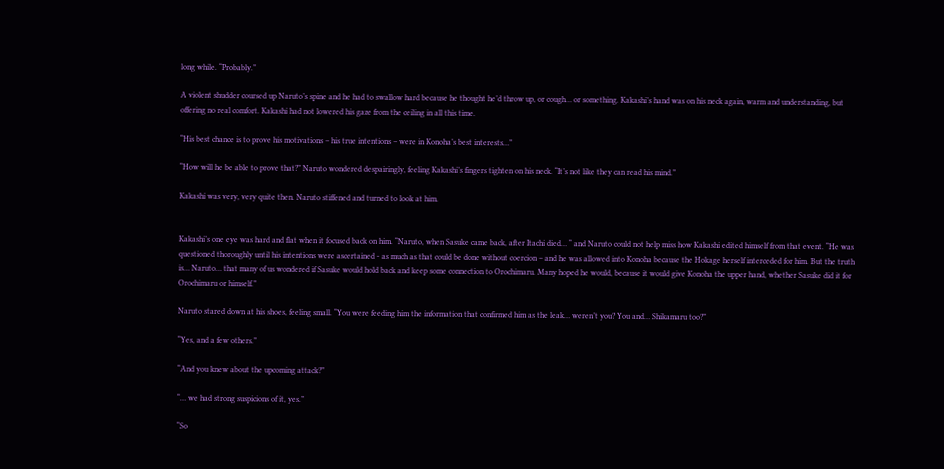long while. “Probably.”

A violent shudder coursed up Naruto’s spine and he had to swallow hard because he thought he’d throw up, or cough… or something. Kakashi’s hand was on his neck again, warm and understanding, but offering no real comfort. Kakashi had not lowered his gaze from the ceiling in all this time.

“His best chance is to prove his motivations – his true intentions – were in Konoha’s best interests…”

“How will he be able to prove that?” Naruto wondered despairingly, feeling Kakashi’s fingers tighten on his neck. “It’s not like they can read his mind.”

Kakashi was very, very quite then. Naruto stiffened and turned to look at him.


Kakashi’s one eye was hard and flat when it focused back on him. “Naruto, when Sasuke came back, after Itachi died… “ and Naruto could not help miss how Kakashi edited himself from that event. “He was questioned thoroughly until his intentions were ascertained - as much as that could be done without coercion – and he was allowed into Konoha because the Hokage herself interceded for him. But the truth is… Naruto… that many of us wondered if Sasuke would hold back and keep some connection to Orochimaru. Many hoped he would, because it would give Konoha the upper hand, whether Sasuke did it for Orochimaru or himself.”

Naruto stared down at his shoes, feeling small. “You were feeding him the information that confirmed him as the leak… weren’t you? You and… Shikamaru too?”

“Yes, and a few others.”

“And you knew about the upcoming attack?”

“… we had strong suspicions of it, yes.”

“So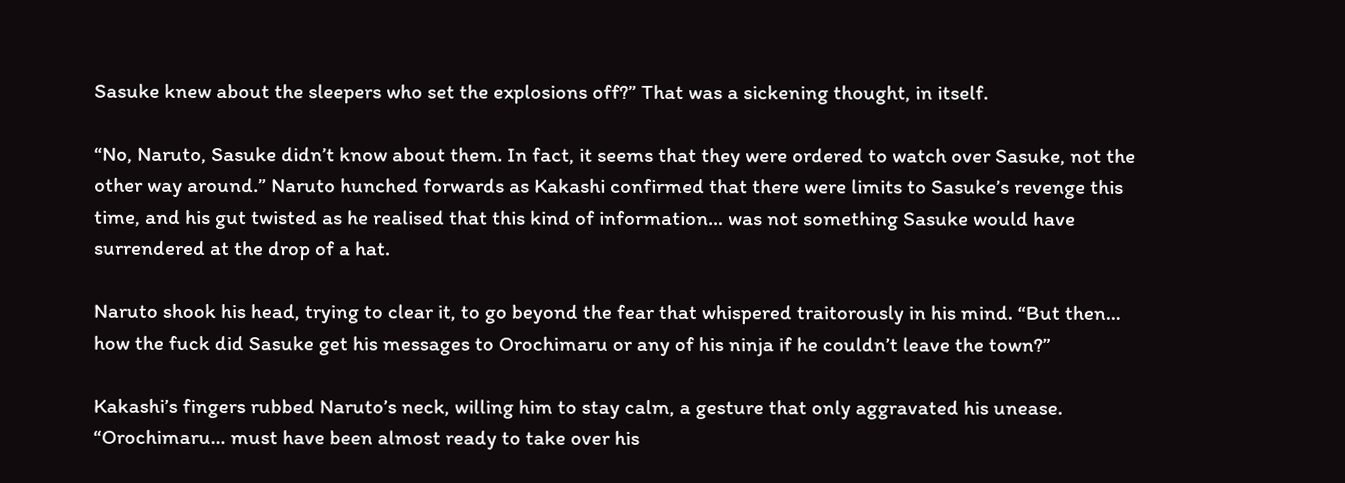Sasuke knew about the sleepers who set the explosions off?” That was a sickening thought, in itself.

“No, Naruto, Sasuke didn’t know about them. In fact, it seems that they were ordered to watch over Sasuke, not the other way around.” Naruto hunched forwards as Kakashi confirmed that there were limits to Sasuke’s revenge this time, and his gut twisted as he realised that this kind of information… was not something Sasuke would have surrendered at the drop of a hat.

Naruto shook his head, trying to clear it, to go beyond the fear that whispered traitorously in his mind. “But then… how the fuck did Sasuke get his messages to Orochimaru or any of his ninja if he couldn’t leave the town?”

Kakashi’s fingers rubbed Naruto’s neck, willing him to stay calm, a gesture that only aggravated his unease. “Orochimaru… must have been almost ready to take over his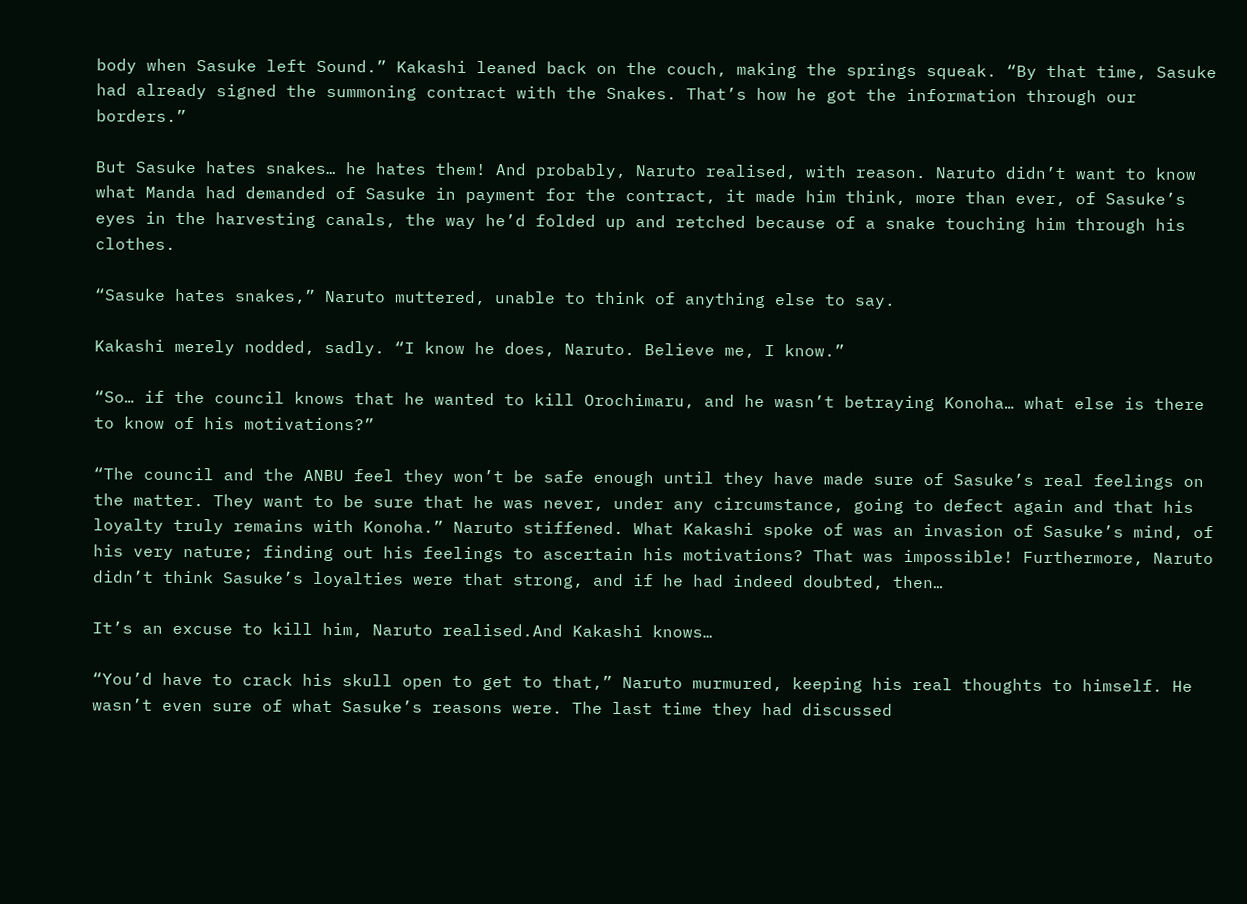body when Sasuke left Sound.” Kakashi leaned back on the couch, making the springs squeak. “By that time, Sasuke had already signed the summoning contract with the Snakes. That’s how he got the information through our borders.”

But Sasuke hates snakes… he hates them! And probably, Naruto realised, with reason. Naruto didn’t want to know what Manda had demanded of Sasuke in payment for the contract, it made him think, more than ever, of Sasuke’s eyes in the harvesting canals, the way he’d folded up and retched because of a snake touching him through his clothes.

“Sasuke hates snakes,” Naruto muttered, unable to think of anything else to say.

Kakashi merely nodded, sadly. “I know he does, Naruto. Believe me, I know.”

“So… if the council knows that he wanted to kill Orochimaru, and he wasn’t betraying Konoha… what else is there to know of his motivations?”

“The council and the ANBU feel they won’t be safe enough until they have made sure of Sasuke’s real feelings on the matter. They want to be sure that he was never, under any circumstance, going to defect again and that his loyalty truly remains with Konoha.” Naruto stiffened. What Kakashi spoke of was an invasion of Sasuke’s mind, of his very nature; finding out his feelings to ascertain his motivations? That was impossible! Furthermore, Naruto didn’t think Sasuke’s loyalties were that strong, and if he had indeed doubted, then…

It’s an excuse to kill him, Naruto realised.And Kakashi knows…

“You’d have to crack his skull open to get to that,” Naruto murmured, keeping his real thoughts to himself. He wasn’t even sure of what Sasuke’s reasons were. The last time they had discussed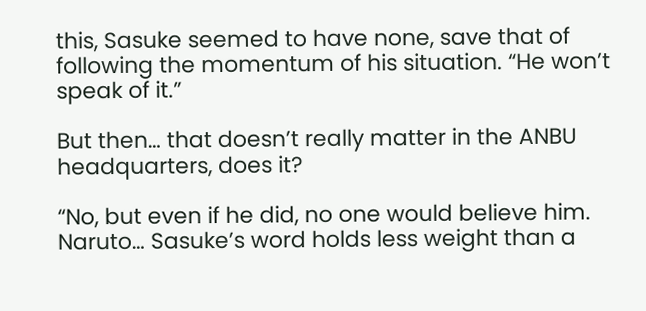this, Sasuke seemed to have none, save that of following the momentum of his situation. “He won’t speak of it.”

But then… that doesn’t really matter in the ANBU headquarters, does it?

“No, but even if he did, no one would believe him. Naruto… Sasuke’s word holds less weight than a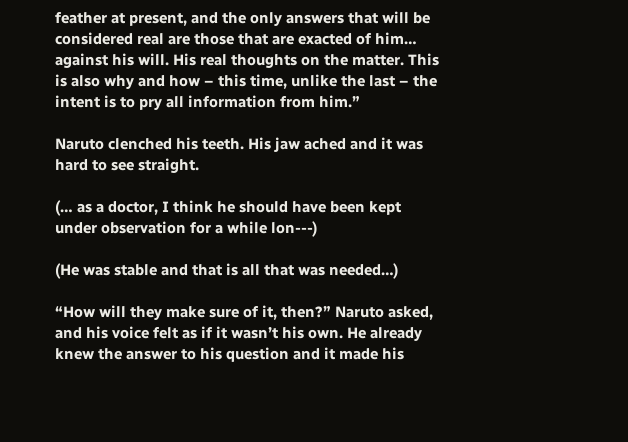feather at present, and the only answers that will be considered real are those that are exacted of him… against his will. His real thoughts on the matter. This is also why and how – this time, unlike the last – the intent is to pry all information from him.”

Naruto clenched his teeth. His jaw ached and it was hard to see straight.

(… as a doctor, I think he should have been kept under observation for a while lon---)

(He was stable and that is all that was needed…)

“How will they make sure of it, then?” Naruto asked, and his voice felt as if it wasn’t his own. He already knew the answer to his question and it made his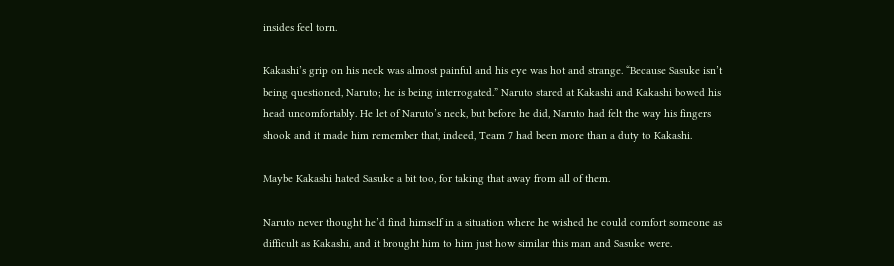insides feel torn.

Kakashi’s grip on his neck was almost painful and his eye was hot and strange. “Because Sasuke isn’t being questioned, Naruto; he is being interrogated.” Naruto stared at Kakashi and Kakashi bowed his head uncomfortably. He let of Naruto’s neck, but before he did, Naruto had felt the way his fingers shook and it made him remember that, indeed, Team 7 had been more than a duty to Kakashi.

Maybe Kakashi hated Sasuke a bit too, for taking that away from all of them.

Naruto never thought he’d find himself in a situation where he wished he could comfort someone as difficult as Kakashi, and it brought him to him just how similar this man and Sasuke were.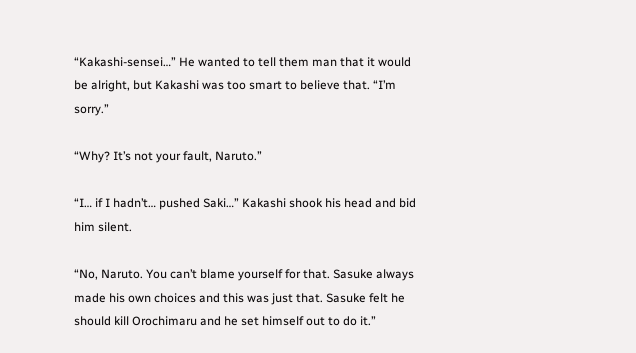“Kakashi-sensei…” He wanted to tell them man that it would be alright, but Kakashi was too smart to believe that. “I’m sorry.”

“Why? It’s not your fault, Naruto.”

“I… if I hadn’t… pushed Saki…” Kakashi shook his head and bid him silent.

“No, Naruto. You can’t blame yourself for that. Sasuke always made his own choices and this was just that. Sasuke felt he should kill Orochimaru and he set himself out to do it.”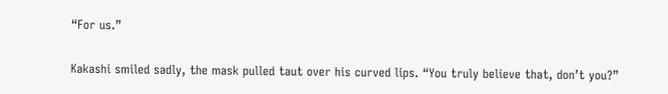“For us.”

Kakashi smiled sadly, the mask pulled taut over his curved lips. “You truly believe that, don’t you?”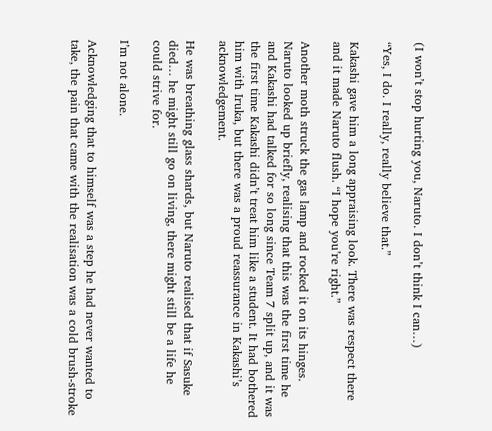(I won’t stop hurting you, Naruto. I don’t think I can…)

“Yes, I do. I really, really believe that.”

Kakashi gave him a long appraising look. There was respect there and it made Naruto flush. “I hope you’re right.”

Another moth struck the gas lamp and rocked it on its hinges. Naruto looked up briefly, realising that this was the first time he and Kakashi had talked for so long since Team 7 split up, and it was the first time Kakashi didn’t treat him like a student. It had bothered him with Iruka, but there was a proud reassurance in Kakashi’s acknowledgement.

He was breathing glass shards, but Naruto realised that if Sasuke died… he might still go on living, there might still be a life he could strive for.

I’m not alone.

Acknowledging that to himself was a step he had never wanted to take, the pain that came with the realisation was a cold brush-stroke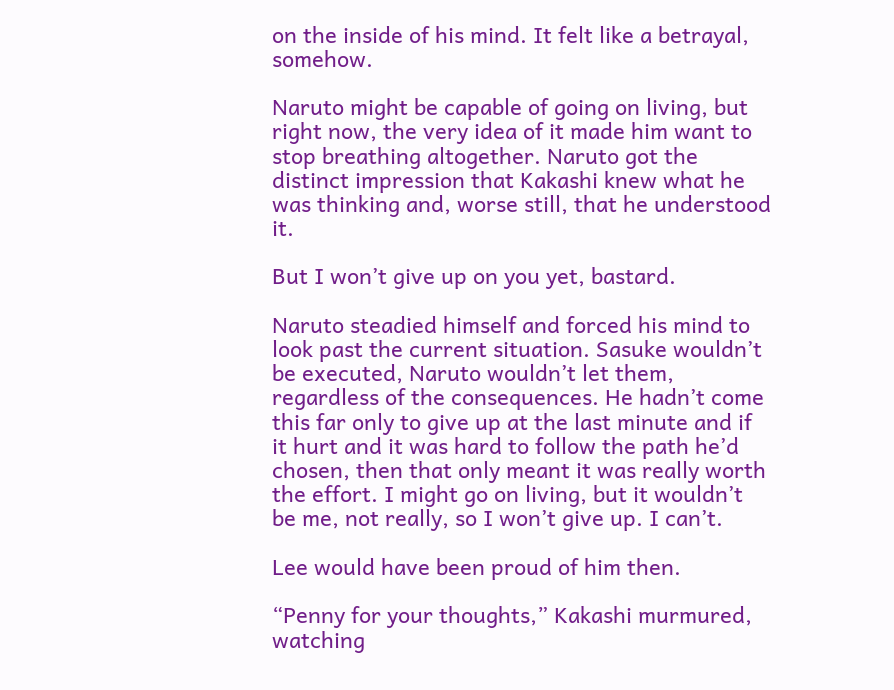on the inside of his mind. It felt like a betrayal, somehow.

Naruto might be capable of going on living, but right now, the very idea of it made him want to stop breathing altogether. Naruto got the distinct impression that Kakashi knew what he was thinking and, worse still, that he understood it.

But I won’t give up on you yet, bastard.

Naruto steadied himself and forced his mind to look past the current situation. Sasuke wouldn’t be executed, Naruto wouldn’t let them, regardless of the consequences. He hadn’t come this far only to give up at the last minute and if it hurt and it was hard to follow the path he’d chosen, then that only meant it was really worth the effort. I might go on living, but it wouldn’t be me, not really, so I won’t give up. I can’t.

Lee would have been proud of him then.

“Penny for your thoughts,” Kakashi murmured, watching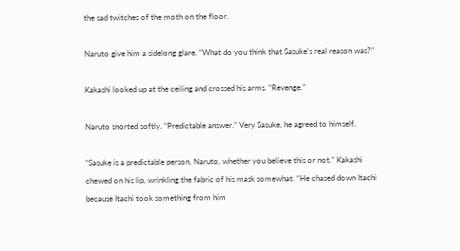the sad twitches of the moth on the floor.

Naruto give him a sidelong glare. “What do you think that Sasuke’s real reason was?”

Kakashi looked up at the ceiling and crossed his arms. “Revenge.”

Naruto snorted softly. “Predictable answer.” Very Sasuke, he agreed to himself.

“Sasuke is a predictable person, Naruto, whether you believe this or not.” Kakashi chewed on his lip, wrinkling the fabric of his mask somewhat. “He chased down Itachi because Itachi took something from him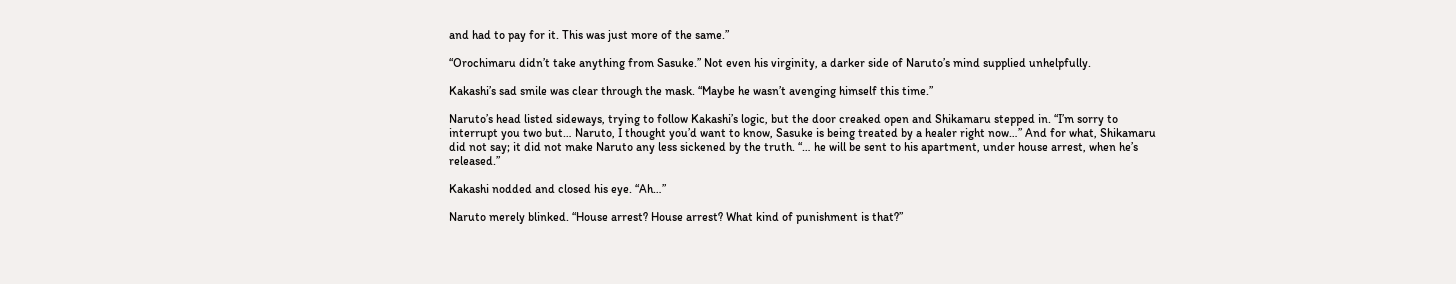and had to pay for it. This was just more of the same.”

“Orochimaru didn’t take anything from Sasuke.” Not even his virginity, a darker side of Naruto’s mind supplied unhelpfully.

Kakashi’s sad smile was clear through the mask. “Maybe he wasn’t avenging himself this time.”

Naruto’s head listed sideways, trying to follow Kakashi’s logic, but the door creaked open and Shikamaru stepped in. “I’m sorry to interrupt you two but… Naruto, I thought you’d want to know, Sasuke is being treated by a healer right now…” And for what, Shikamaru did not say; it did not make Naruto any less sickened by the truth. “… he will be sent to his apartment, under house arrest, when he’s released.”

Kakashi nodded and closed his eye. “Ah…”

Naruto merely blinked. “House arrest? House arrest? What kind of punishment is that?”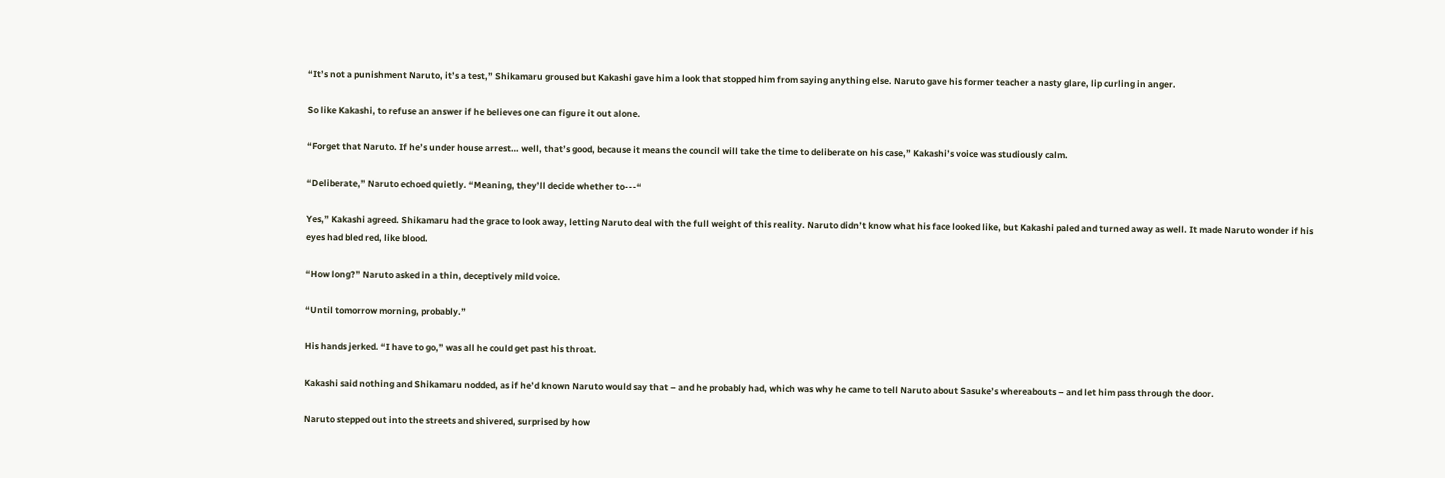“It’s not a punishment Naruto, it’s a test,” Shikamaru groused but Kakashi gave him a look that stopped him from saying anything else. Naruto gave his former teacher a nasty glare, lip curling in anger.

So like Kakashi, to refuse an answer if he believes one can figure it out alone.

“Forget that Naruto. If he’s under house arrest… well, that’s good, because it means the council will take the time to deliberate on his case,” Kakashi’s voice was studiously calm.

“Deliberate,” Naruto echoed quietly. “Meaning, they’ll decide whether to---“

Yes,” Kakashi agreed. Shikamaru had the grace to look away, letting Naruto deal with the full weight of this reality. Naruto didn’t know what his face looked like, but Kakashi paled and turned away as well. It made Naruto wonder if his eyes had bled red, like blood.

“How long?” Naruto asked in a thin, deceptively mild voice.

“Until tomorrow morning, probably.”

His hands jerked. “I have to go,” was all he could get past his throat.

Kakashi said nothing and Shikamaru nodded, as if he’d known Naruto would say that – and he probably had, which was why he came to tell Naruto about Sasuke’s whereabouts – and let him pass through the door.

Naruto stepped out into the streets and shivered, surprised by how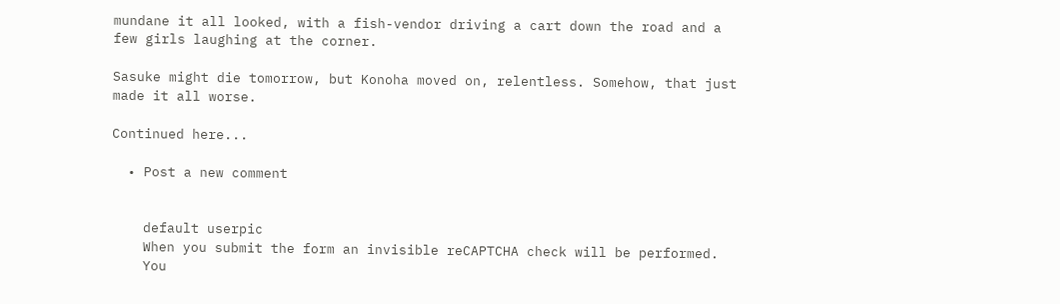mundane it all looked, with a fish-vendor driving a cart down the road and a few girls laughing at the corner.

Sasuke might die tomorrow, but Konoha moved on, relentless. Somehow, that just made it all worse.

Continued here...

  • Post a new comment


    default userpic
    When you submit the form an invisible reCAPTCHA check will be performed.
    You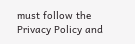must follow the Privacy Policy and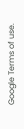Google Terms of use.